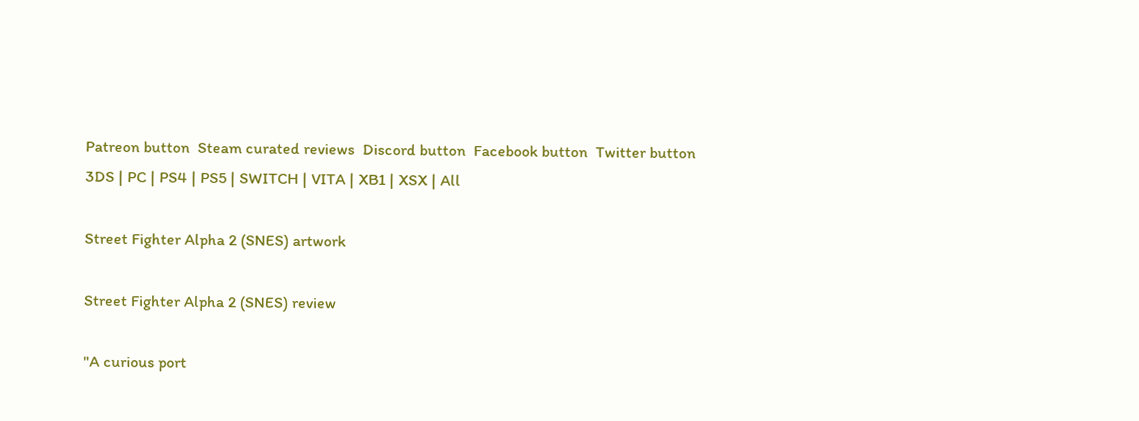Patreon button  Steam curated reviews  Discord button  Facebook button  Twitter button
3DS | PC | PS4 | PS5 | SWITCH | VITA | XB1 | XSX | All

Street Fighter Alpha 2 (SNES) artwork

Street Fighter Alpha 2 (SNES) review

"A curious port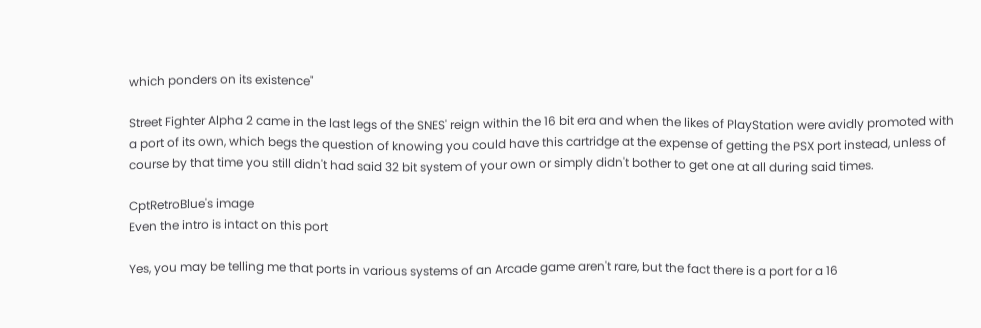which ponders on its existence"

Street Fighter Alpha 2 came in the last legs of the SNES' reign within the 16 bit era and when the likes of PlayStation were avidly promoted with a port of its own, which begs the question of knowing you could have this cartridge at the expense of getting the PSX port instead, unless of course by that time you still didn't had said 32 bit system of your own or simply didn't bother to get one at all during said times.

CptRetroBlue's image
Even the intro is intact on this port

Yes, you may be telling me that ports in various systems of an Arcade game aren't rare, but the fact there is a port for a 16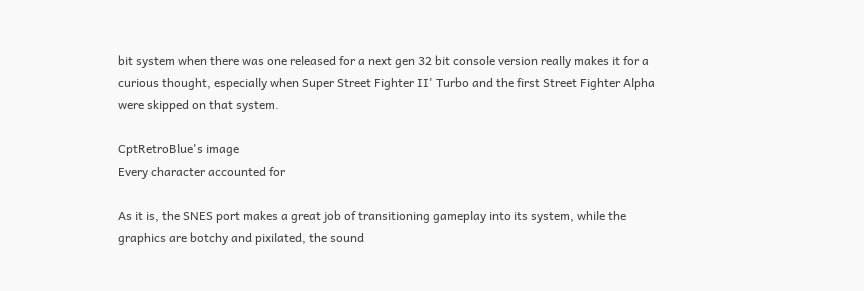bit system when there was one released for a next gen 32 bit console version really makes it for a curious thought, especially when Super Street Fighter II' Turbo and the first Street Fighter Alpha were skipped on that system.

CptRetroBlue's image
Every character accounted for

As it is, the SNES port makes a great job of transitioning gameplay into its system, while the graphics are botchy and pixilated, the sound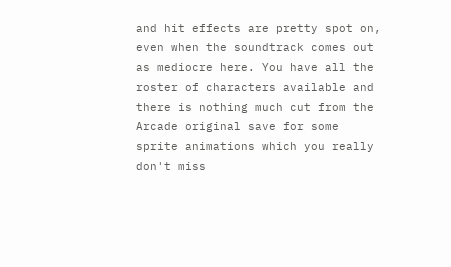and hit effects are pretty spot on, even when the soundtrack comes out as mediocre here. You have all the roster of characters available and there is nothing much cut from the Arcade original save for some sprite animations which you really don't miss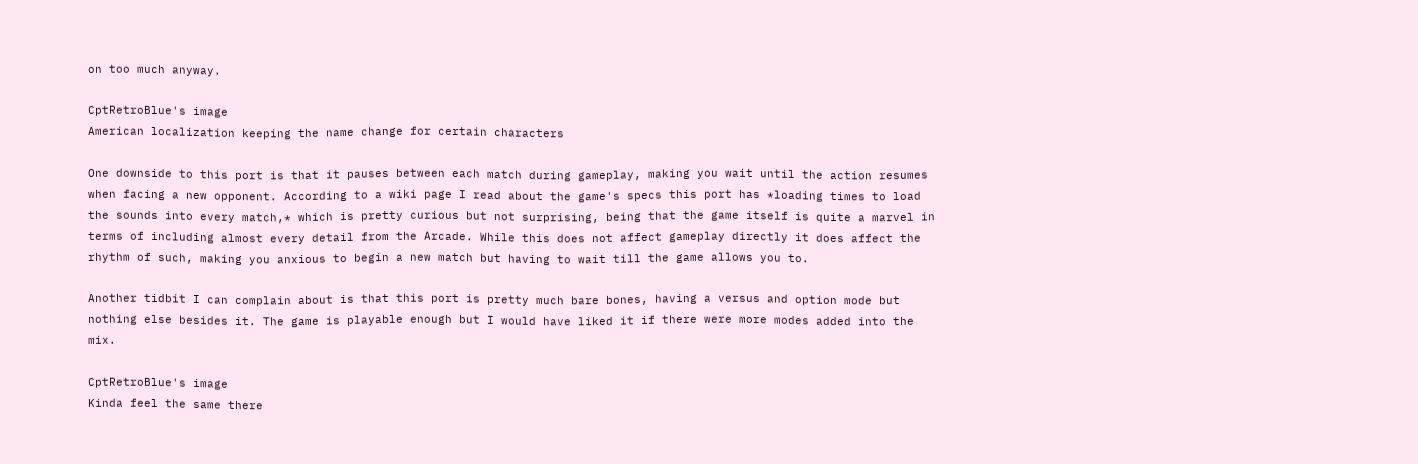on too much anyway.

CptRetroBlue's image
American localization keeping the name change for certain characters

One downside to this port is that it pauses between each match during gameplay, making you wait until the action resumes when facing a new opponent. According to a wiki page I read about the game's specs this port has *loading times to load the sounds into every match,* which is pretty curious but not surprising, being that the game itself is quite a marvel in terms of including almost every detail from the Arcade. While this does not affect gameplay directly it does affect the rhythm of such, making you anxious to begin a new match but having to wait till the game allows you to.

Another tidbit I can complain about is that this port is pretty much bare bones, having a versus and option mode but nothing else besides it. The game is playable enough but I would have liked it if there were more modes added into the mix.

CptRetroBlue's image
Kinda feel the same there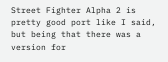Street Fighter Alpha 2 is pretty good port like I said, but being that there was a version for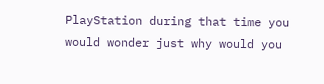PlayStation during that time you would wonder just why would you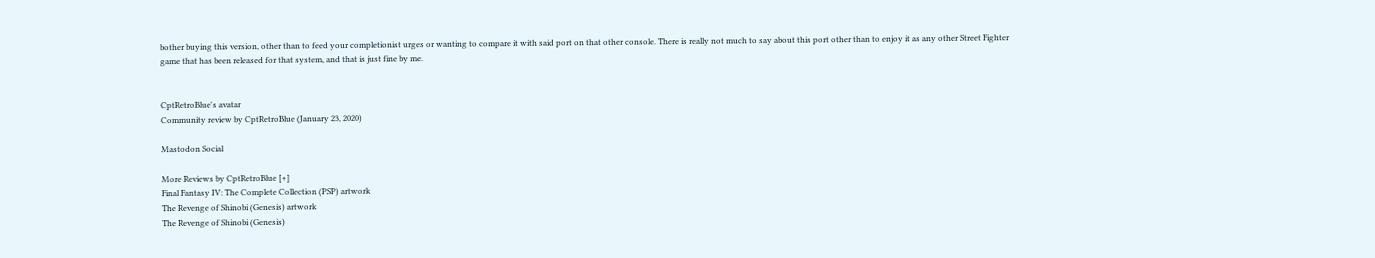bother buying this version, other than to feed your completionist urges or wanting to compare it with said port on that other console. There is really not much to say about this port other than to enjoy it as any other Street Fighter game that has been released for that system, and that is just fine by me.


CptRetroBlue's avatar
Community review by CptRetroBlue (January 23, 2020)

Mastodon Social

More Reviews by CptRetroBlue [+]
Final Fantasy IV: The Complete Collection (PSP) artwork
The Revenge of Shinobi (Genesis) artwork
The Revenge of Shinobi (Genesis)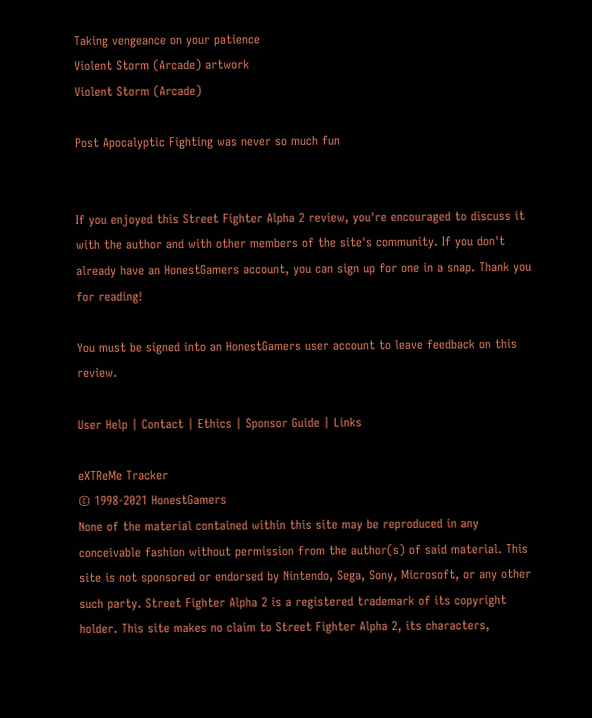Taking vengeance on your patience
Violent Storm (Arcade) artwork
Violent Storm (Arcade)

Post Apocalyptic Fighting was never so much fun


If you enjoyed this Street Fighter Alpha 2 review, you're encouraged to discuss it with the author and with other members of the site's community. If you don't already have an HonestGamers account, you can sign up for one in a snap. Thank you for reading!

You must be signed into an HonestGamers user account to leave feedback on this review.

User Help | Contact | Ethics | Sponsor Guide | Links

eXTReMe Tracker
© 1998-2021 HonestGamers
None of the material contained within this site may be reproduced in any conceivable fashion without permission from the author(s) of said material. This site is not sponsored or endorsed by Nintendo, Sega, Sony, Microsoft, or any other such party. Street Fighter Alpha 2 is a registered trademark of its copyright holder. This site makes no claim to Street Fighter Alpha 2, its characters,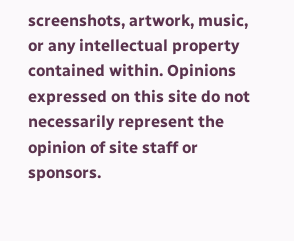screenshots, artwork, music, or any intellectual property contained within. Opinions expressed on this site do not necessarily represent the opinion of site staff or sponsors.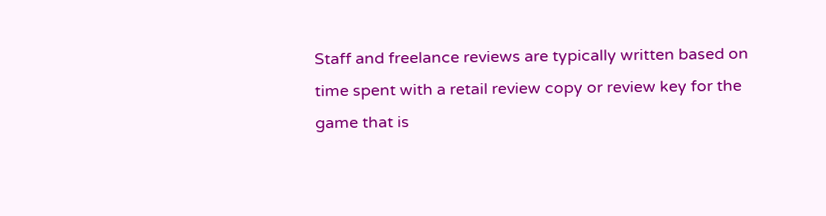Staff and freelance reviews are typically written based on time spent with a retail review copy or review key for the game that is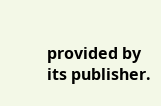provided by its publisher.